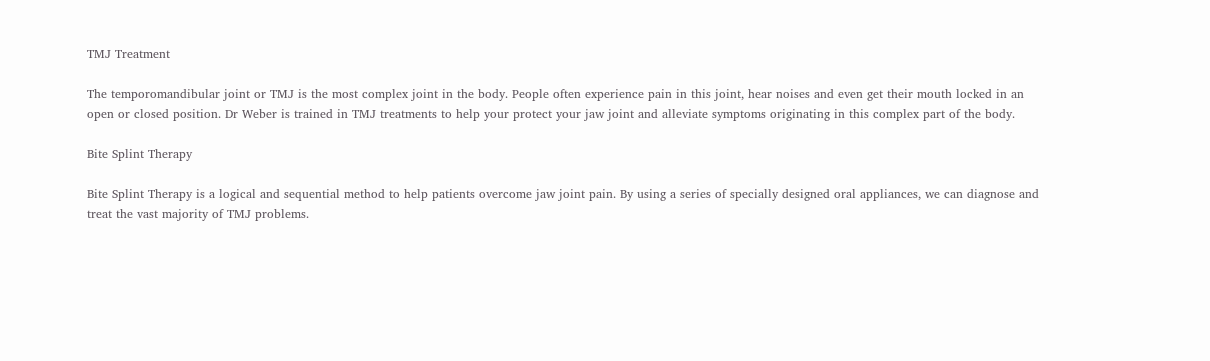TMJ Treatment

The temporomandibular joint or TMJ is the most complex joint in the body. People often experience pain in this joint, hear noises and even get their mouth locked in an open or closed position. Dr Weber is trained in TMJ treatments to help your protect your jaw joint and alleviate symptoms originating in this complex part of the body.

Bite Splint Therapy

Bite Splint Therapy is a logical and sequential method to help patients overcome jaw joint pain. By using a series of specially designed oral appliances, we can diagnose and treat the vast majority of TMJ problems.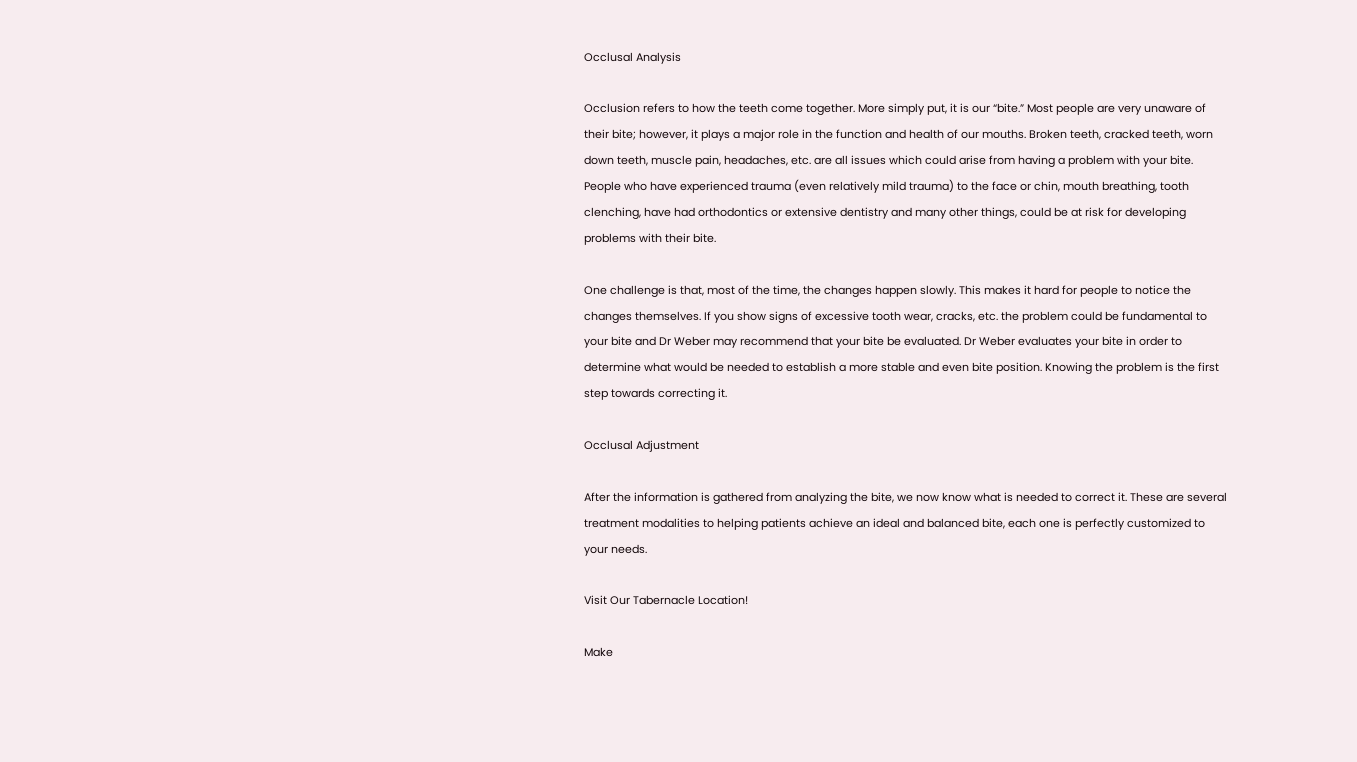Occlusal Analysis

Occlusion refers to how the teeth come together. More simply put, it is our “bite.” Most people are very unaware of their bite; however, it plays a major role in the function and health of our mouths. Broken teeth, cracked teeth, worn down teeth, muscle pain, headaches, etc. are all issues which could arise from having a problem with your bite. People who have experienced trauma (even relatively mild trauma) to the face or chin, mouth breathing, tooth clenching, have had orthodontics or extensive dentistry and many other things, could be at risk for developing problems with their bite.

One challenge is that, most of the time, the changes happen slowly. This makes it hard for people to notice the changes themselves. If you show signs of excessive tooth wear, cracks, etc. the problem could be fundamental to your bite and Dr Weber may recommend that your bite be evaluated. Dr Weber evaluates your bite in order to determine what would be needed to establish a more stable and even bite position. Knowing the problem is the first step towards correcting it.

Occlusal Adjustment

After the information is gathered from analyzing the bite, we now know what is needed to correct it. These are several treatment modalities to helping patients achieve an ideal and balanced bite, each one is perfectly customized to your needs.

Visit Our Tabernacle Location!

Make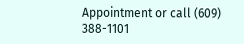Appointment or call (609) 388-1101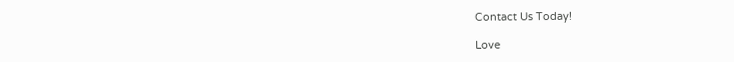Contact Us Today!

Love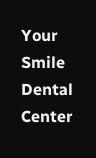Your Smile Dental Center